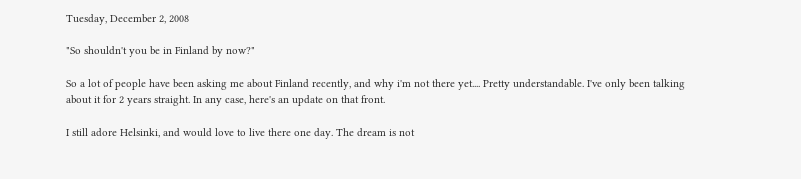Tuesday, December 2, 2008

"So shouldn't you be in Finland by now?"

So a lot of people have been asking me about Finland recently, and why i'm not there yet.... Pretty understandable. I've only been talking about it for 2 years straight. In any case, here's an update on that front.

I still adore Helsinki, and would love to live there one day. The dream is not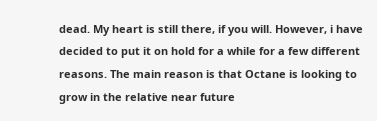dead. My heart is still there, if you will. However, i have decided to put it on hold for a while for a few different reasons. The main reason is that Octane is looking to grow in the relative near future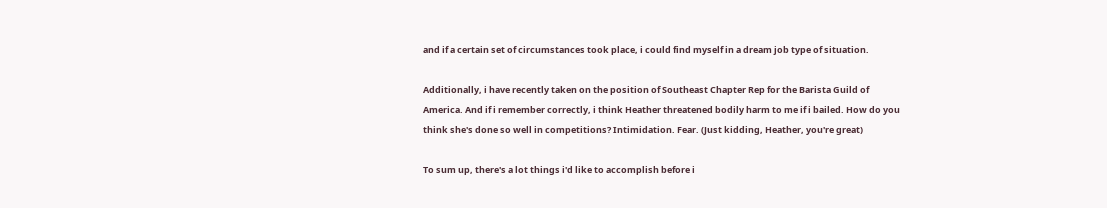and if a certain set of circumstances took place, i could find myself in a dream job type of situation.

Additionally, i have recently taken on the position of Southeast Chapter Rep for the Barista Guild of America. And if i remember correctly, i think Heather threatened bodily harm to me if i bailed. How do you think she's done so well in competitions? Intimidation. Fear. (Just kidding, Heather, you're great)

To sum up, there's a lot things i'd like to accomplish before i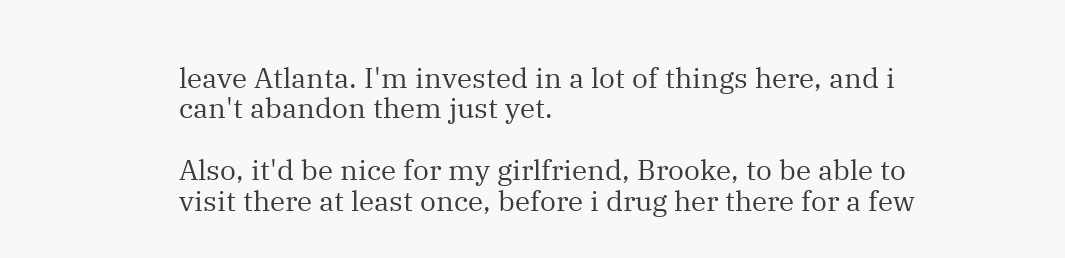leave Atlanta. I'm invested in a lot of things here, and i can't abandon them just yet.

Also, it'd be nice for my girlfriend, Brooke, to be able to visit there at least once, before i drug her there for a few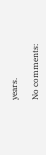years.

No comments: